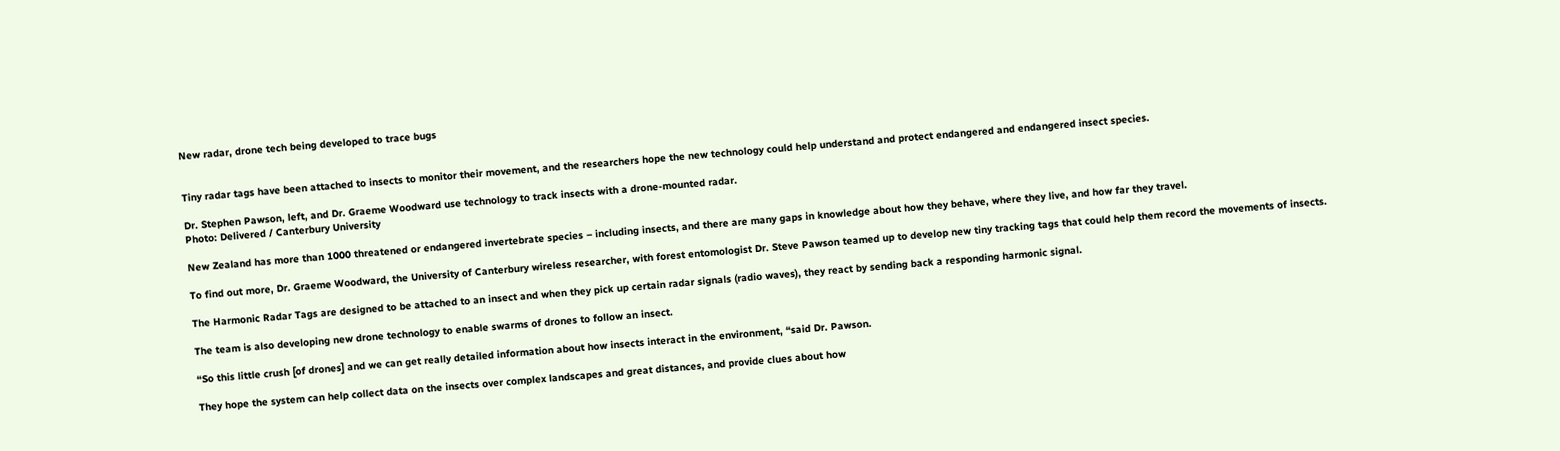New radar, drone tech being developed to trace bugs


Tiny radar tags have been attached to insects to monitor their movement, and the researchers hope the new technology could help understand and protect endangered and endangered insect species.

Dr. Stephen Pawson, left, and Dr. Graeme Woodward use technology to track insects with a drone-mounted radar.
Photo: Delivered / Canterbury University

New Zealand has more than 1000 threatened or endangered invertebrate species – including insects, and there are many gaps in knowledge about how they behave, where they live, and how far they travel.

To find out more, Dr. Graeme Woodward, the University of Canterbury wireless researcher, with forest entomologist Dr. Steve Pawson teamed up to develop new tiny tracking tags that could help them record the movements of insects.

The Harmonic Radar Tags are designed to be attached to an insect and when they pick up certain radar signals (radio waves), they react by sending back a responding harmonic signal.

The team is also developing new drone technology to enable swarms of drones to follow an insect.

“So this little crush [of drones] and we can get really detailed information about how insects interact in the environment, “said Dr. Pawson.

They hope the system can help collect data on the insects over complex landscapes and great distances, and provide clues about how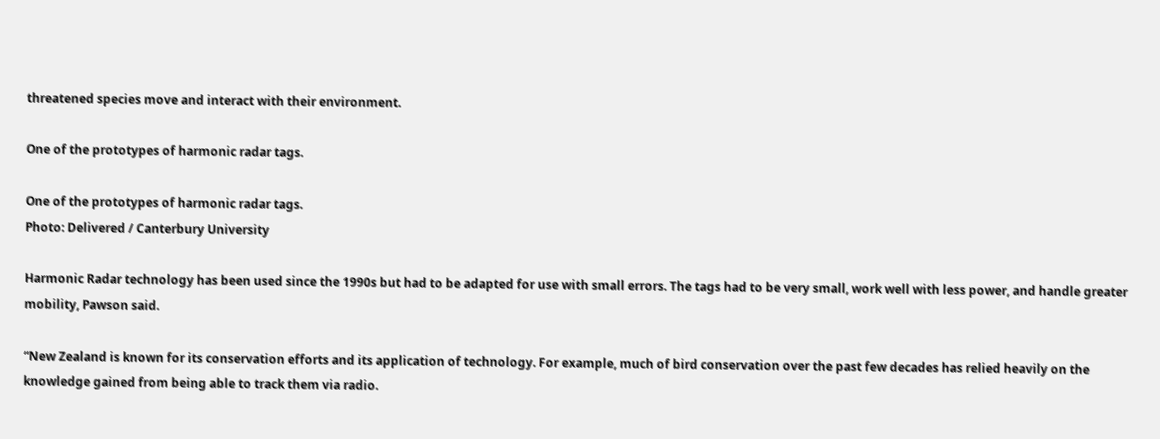threatened species move and interact with their environment.

One of the prototypes of harmonic radar tags.

One of the prototypes of harmonic radar tags.
Photo: Delivered / Canterbury University

Harmonic Radar technology has been used since the 1990s but had to be adapted for use with small errors. The tags had to be very small, work well with less power, and handle greater mobility, Pawson said.

“New Zealand is known for its conservation efforts and its application of technology. For example, much of bird conservation over the past few decades has relied heavily on the knowledge gained from being able to track them via radio.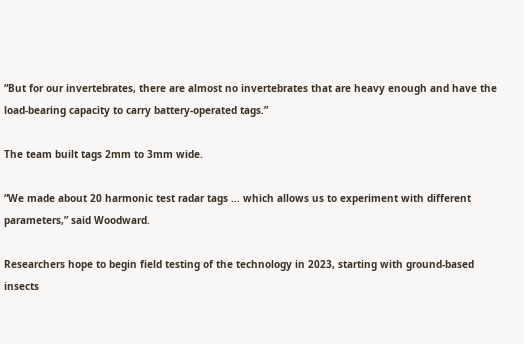“But for our invertebrates, there are almost no invertebrates that are heavy enough and have the load-bearing capacity to carry battery-operated tags.”

The team built tags 2mm to 3mm wide.

“We made about 20 harmonic test radar tags … which allows us to experiment with different parameters,” said Woodward.

Researchers hope to begin field testing of the technology in 2023, starting with ground-based insects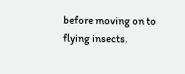before moving on to flying insects.